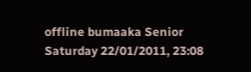offline bumaaka Senior
Saturday 22/01/2011, 23:08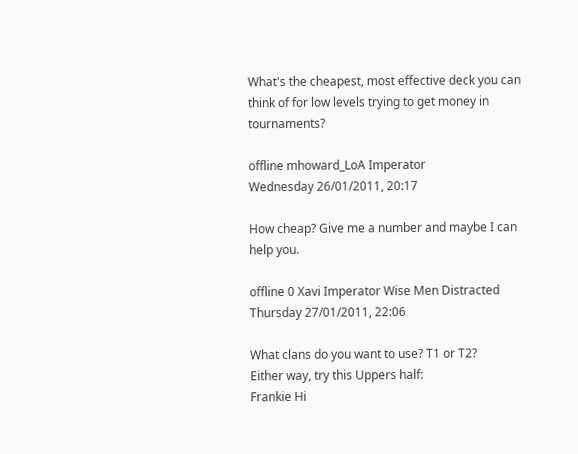What's the cheapest, most effective deck you can think of for low levels trying to get money in tournaments?

offline mhoward_LoA Imperator
Wednesday 26/01/2011, 20:17

How cheap? Give me a number and maybe I can help you.

offline 0 Xavi Imperator Wise Men Distracted
Thursday 27/01/2011, 22:06

What clans do you want to use? T1 or T2?
Either way, try this Uppers half:
Frankie Hi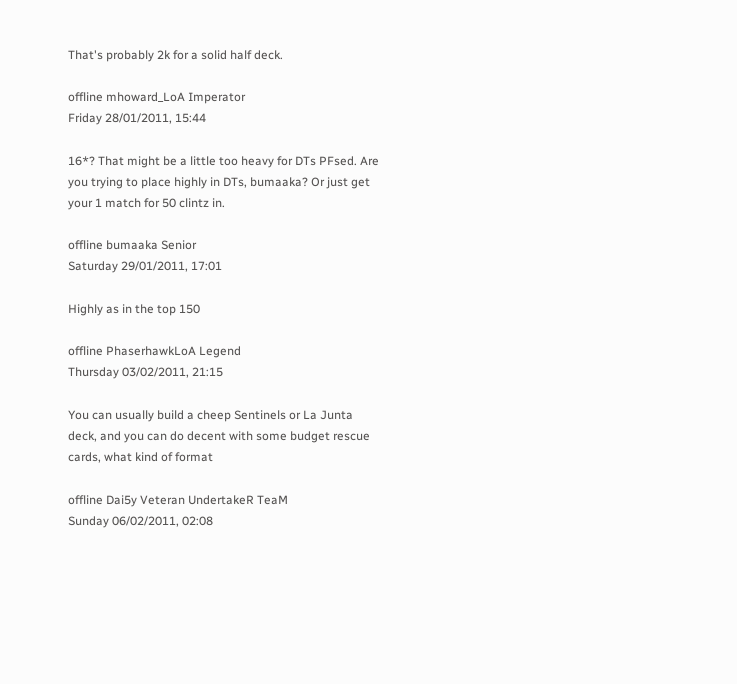That's probably 2k for a solid half deck.

offline mhoward_LoA Imperator
Friday 28/01/2011, 15:44

16*? That might be a little too heavy for DTs PFsed. Are you trying to place highly in DTs, bumaaka? Or just get your 1 match for 50 clintz in.

offline bumaaka Senior
Saturday 29/01/2011, 17:01

Highly as in the top 150

offline PhaserhawkLoA Legend
Thursday 03/02/2011, 21:15

You can usually build a cheep Sentinels or La Junta deck, and you can do decent with some budget rescue cards, what kind of format

offline Dai5y Veteran UndertakeR TeaM
Sunday 06/02/2011, 02:08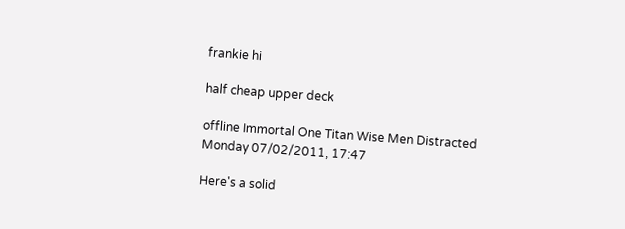frankie hi

half cheap upper deck

offline Immortal One Titan Wise Men Distracted
Monday 07/02/2011, 17:47

Here's a solid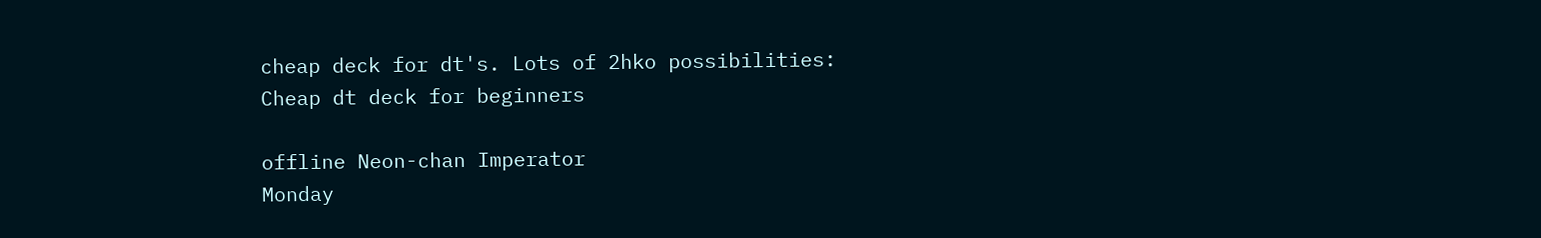cheap deck for dt's. Lots of 2hko possibilities:
Cheap dt deck for beginners

offline Neon-chan Imperator
Monday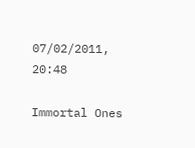07/02/2011, 20:48

Immortal Ones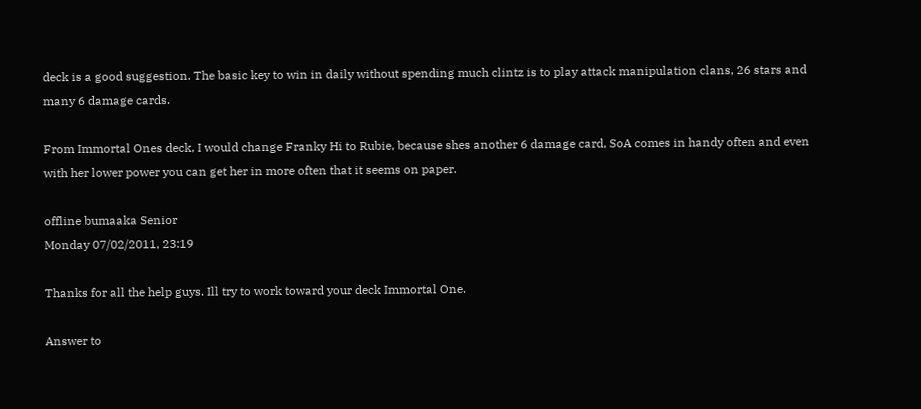deck is a good suggestion. The basic key to win in daily without spending much clintz is to play attack manipulation clans, 26 stars and many 6 damage cards.

From Immortal Ones deck, I would change Franky Hi to Rubie, because shes another 6 damage card, SoA comes in handy often and even with her lower power you can get her in more often that it seems on paper.

offline bumaaka Senior
Monday 07/02/2011, 23:19

Thanks for all the help guys. Ill try to work toward your deck Immortal One.

Answer to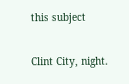this subject

Clint City, night.